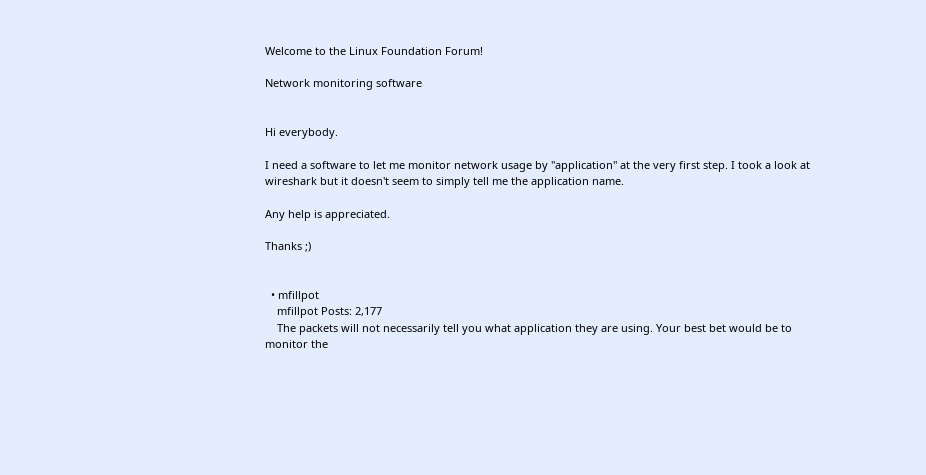Welcome to the Linux Foundation Forum!

Network monitoring software


Hi everybody.

I need a software to let me monitor network usage by "application" at the very first step. I took a look at wireshark but it doesn't seem to simply tell me the application name.

Any help is appreciated.

Thanks ;)


  • mfillpot
    mfillpot Posts: 2,177
    The packets will not necessarily tell you what application they are using. Your best bet would be to monitor the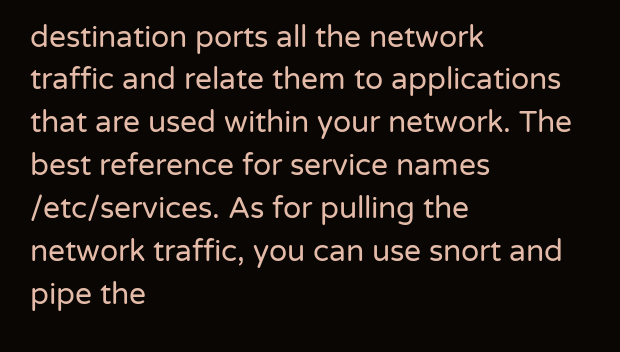destination ports all the network traffic and relate them to applications that are used within your network. The best reference for service names /etc/services. As for pulling the network traffic, you can use snort and pipe the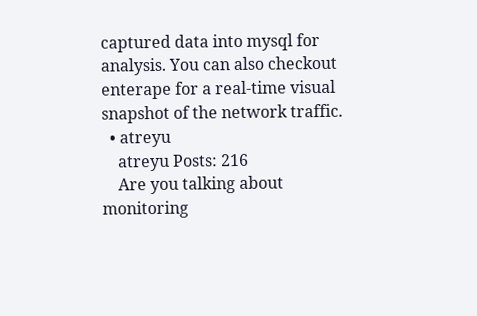captured data into mysql for analysis. You can also checkout enterape for a real-time visual snapshot of the network traffic.
  • atreyu
    atreyu Posts: 216
    Are you talking about monitoring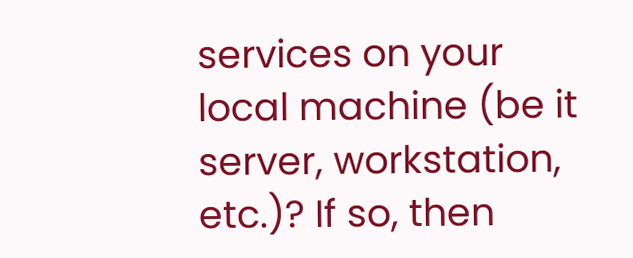services on your local machine (be it server, workstation, etc.)? If so, then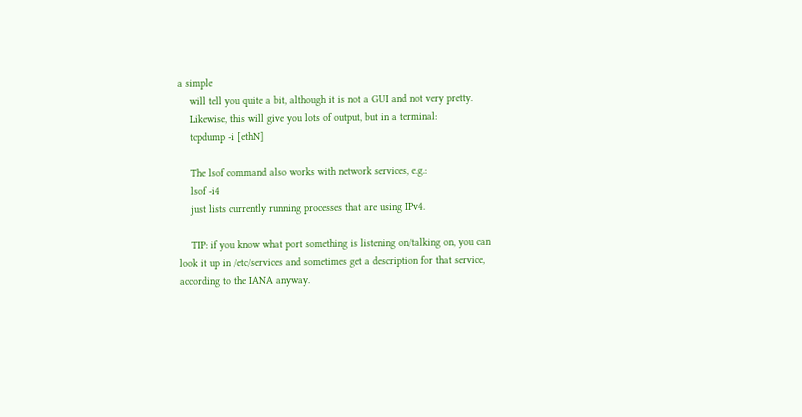a simple
    will tell you quite a bit, although it is not a GUI and not very pretty.
    Likewise, this will give you lots of output, but in a terminal:
    tcpdump -i [ethN]

    The lsof command also works with network services, e.g.:
    lsof -i4
    just lists currently running processes that are using IPv4.

    TIP: if you know what port something is listening on/talking on, you can look it up in /etc/services and sometimes get a description for that service, according to the IANA anyway.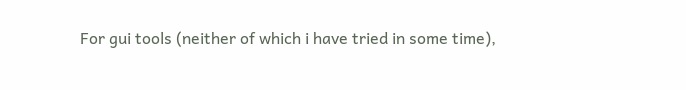For gui tools (neither of which i have tried in some time),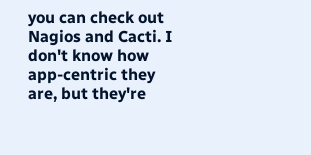you can check out Nagios and Cacti. I don't know how app-centric they are, but they're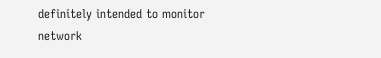definitely intended to monitor network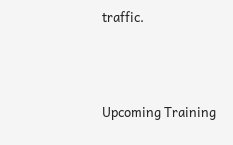traffic.



Upcoming Training